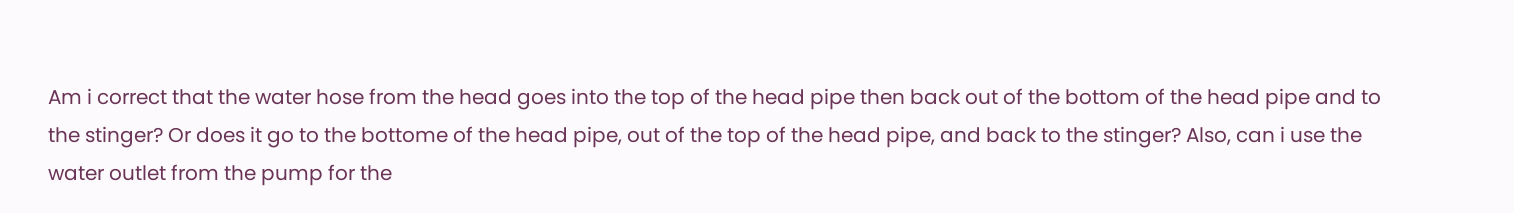Am i correct that the water hose from the head goes into the top of the head pipe then back out of the bottom of the head pipe and to the stinger? Or does it go to the bottome of the head pipe, out of the top of the head pipe, and back to the stinger? Also, can i use the water outlet from the pump for the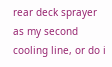rear deck sprayer as my second cooling line, or do i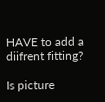HAVE to add a diifrent fitting?

Is picture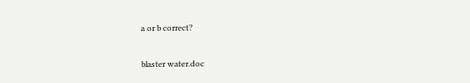a or b correct?

blaster water.doc